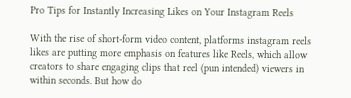Pro Tips for Instantly Increasing Likes on Your Instagram Reels

With the rise of short-form video content, platforms instagram reels likes are putting more emphasis on features like Reels, which allow creators to share engaging clips that reel (pun intended) viewers in within seconds. But how do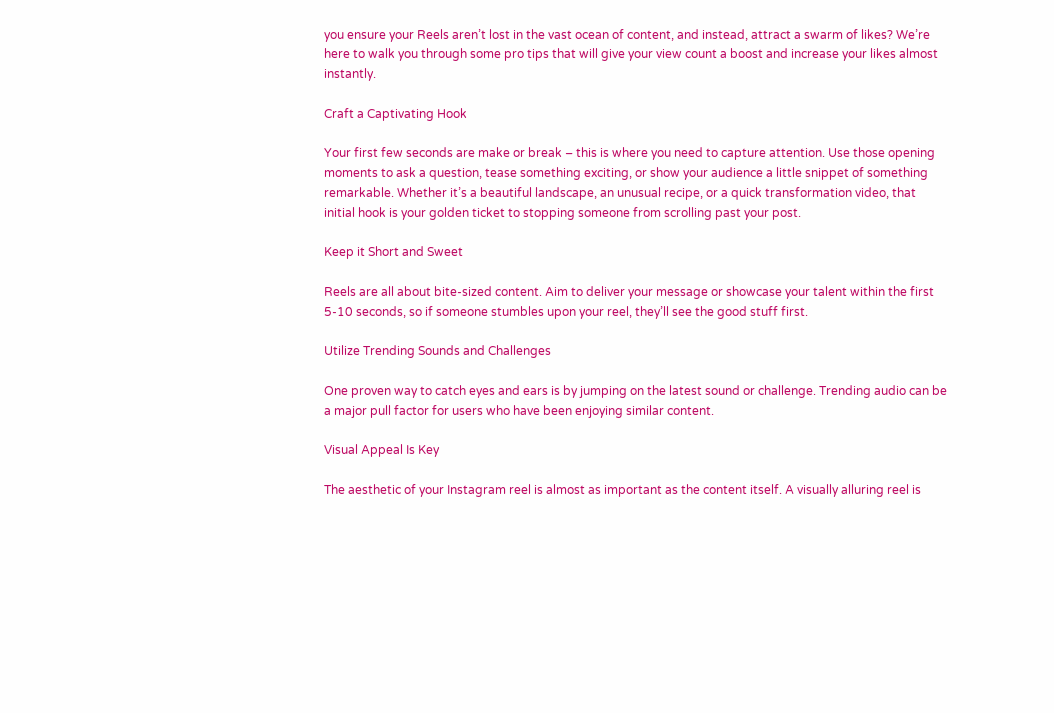you ensure your Reels aren’t lost in the vast ocean of content, and instead, attract a swarm of likes? We’re here to walk you through some pro tips that will give your view count a boost and increase your likes almost instantly.

Craft a Captivating Hook

Your first few seconds are make or break – this is where you need to capture attention. Use those opening moments to ask a question, tease something exciting, or show your audience a little snippet of something remarkable. Whether it’s a beautiful landscape, an unusual recipe, or a quick transformation video, that initial hook is your golden ticket to stopping someone from scrolling past your post.

Keep it Short and Sweet

Reels are all about bite-sized content. Aim to deliver your message or showcase your talent within the first 5-10 seconds, so if someone stumbles upon your reel, they’ll see the good stuff first.

Utilize Trending Sounds and Challenges

One proven way to catch eyes and ears is by jumping on the latest sound or challenge. Trending audio can be a major pull factor for users who have been enjoying similar content.

Visual Appeal Is Key

The aesthetic of your Instagram reel is almost as important as the content itself. A visually alluring reel is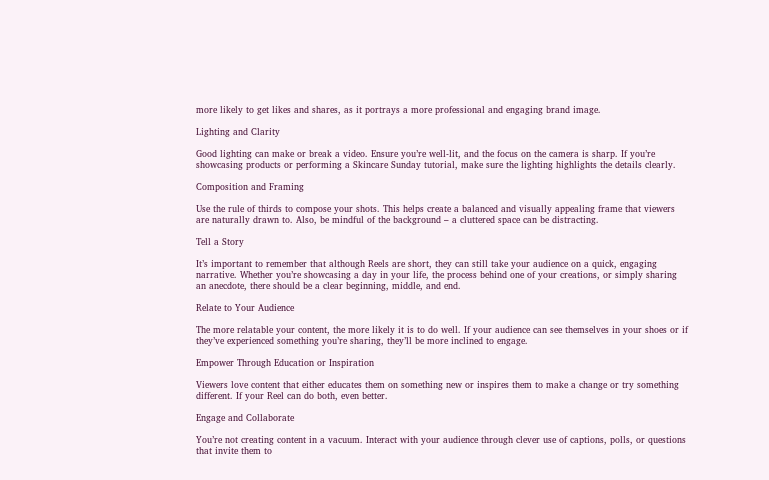more likely to get likes and shares, as it portrays a more professional and engaging brand image.

Lighting and Clarity

Good lighting can make or break a video. Ensure you’re well-lit, and the focus on the camera is sharp. If you’re showcasing products or performing a Skincare Sunday tutorial, make sure the lighting highlights the details clearly.

Composition and Framing

Use the rule of thirds to compose your shots. This helps create a balanced and visually appealing frame that viewers are naturally drawn to. Also, be mindful of the background – a cluttered space can be distracting.

Tell a Story

It’s important to remember that although Reels are short, they can still take your audience on a quick, engaging narrative. Whether you’re showcasing a day in your life, the process behind one of your creations, or simply sharing an anecdote, there should be a clear beginning, middle, and end.

Relate to Your Audience

The more relatable your content, the more likely it is to do well. If your audience can see themselves in your shoes or if they’ve experienced something you’re sharing, they’ll be more inclined to engage.

Empower Through Education or Inspiration

Viewers love content that either educates them on something new or inspires them to make a change or try something different. If your Reel can do both, even better.

Engage and Collaborate

You’re not creating content in a vacuum. Interact with your audience through clever use of captions, polls, or questions that invite them to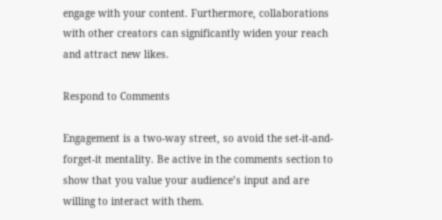engage with your content. Furthermore, collaborations with other creators can significantly widen your reach and attract new likes.

Respond to Comments

Engagement is a two-way street, so avoid the set-it-and-forget-it mentality. Be active in the comments section to show that you value your audience’s input and are willing to interact with them.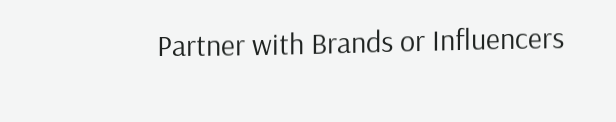Partner with Brands or Influencers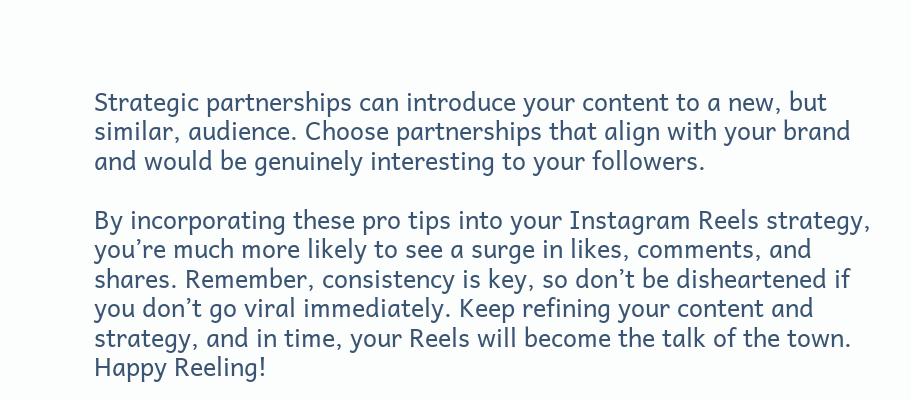Strategic partnerships can introduce your content to a new, but similar, audience. Choose partnerships that align with your brand and would be genuinely interesting to your followers.

By incorporating these pro tips into your Instagram Reels strategy, you’re much more likely to see a surge in likes, comments, and shares. Remember, consistency is key, so don’t be disheartened if you don’t go viral immediately. Keep refining your content and strategy, and in time, your Reels will become the talk of the town. Happy Reeling!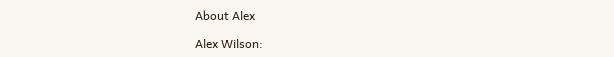About Alex

Alex Wilson: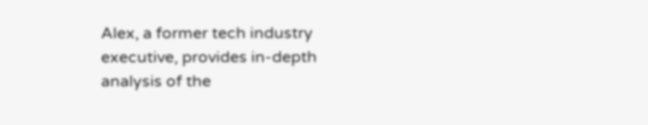Alex, a former tech industry executive, provides in-depth analysis of the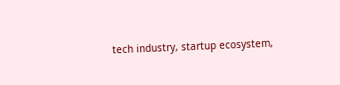tech industry, startup ecosystem,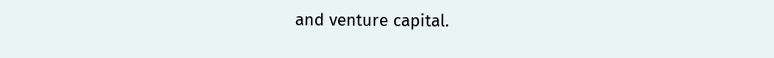and venture capital.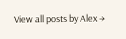View all posts by Alex →